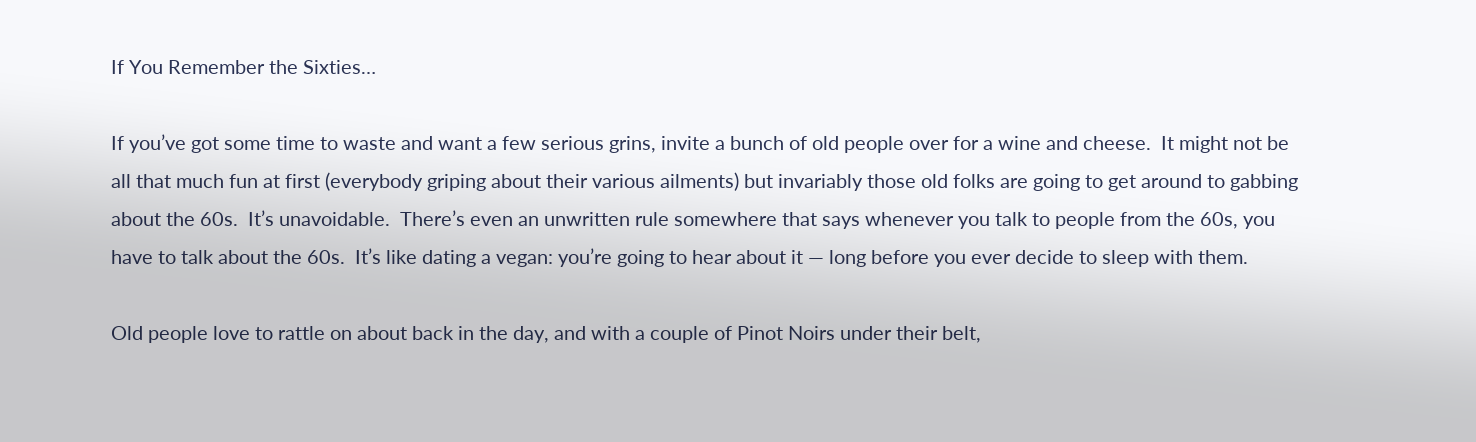If You Remember the Sixties…

If you’ve got some time to waste and want a few serious grins, invite a bunch of old people over for a wine and cheese.  It might not be all that much fun at first (everybody griping about their various ailments) but invariably those old folks are going to get around to gabbing about the 60s.  It’s unavoidable.  There’s even an unwritten rule somewhere that says whenever you talk to people from the 60s, you have to talk about the 60s.  It’s like dating a vegan: you’re going to hear about it — long before you ever decide to sleep with them.

Old people love to rattle on about back in the day, and with a couple of Pinot Noirs under their belt,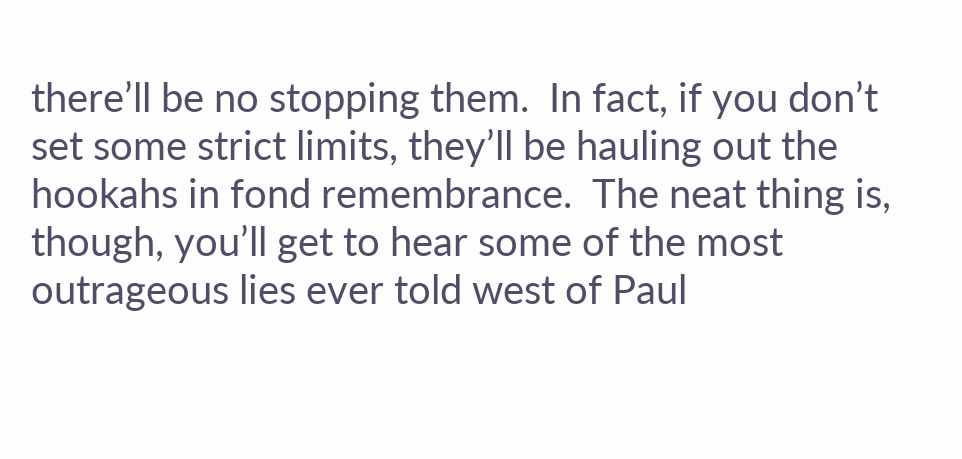there’ll be no stopping them.  In fact, if you don’t set some strict limits, they’ll be hauling out the hookahs in fond remembrance.  The neat thing is, though, you’ll get to hear some of the most outrageous lies ever told west of Paul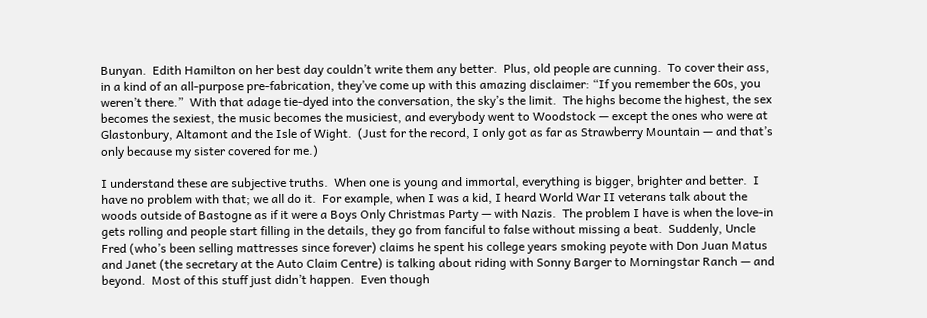Bunyan.  Edith Hamilton on her best day couldn’t write them any better.  Plus, old people are cunning.  To cover their ass, in a kind of an all-purpose pre-fabrication, they’ve come up with this amazing disclaimer: “If you remember the 60s, you weren’t there.”  With that adage tie-dyed into the conversation, the sky’s the limit.  The highs become the highest, the sex becomes the sexiest, the music becomes the musiciest, and everybody went to Woodstock — except the ones who were at Glastonbury, Altamont and the Isle of Wight.  (Just for the record, I only got as far as Strawberry Mountain — and that’s only because my sister covered for me.)

I understand these are subjective truths.  When one is young and immortal, everything is bigger, brighter and better.  I have no problem with that; we all do it.  For example, when I was a kid, I heard World War II veterans talk about the woods outside of Bastogne as if it were a Boys Only Christmas Party — with Nazis.  The problem I have is when the love-in gets rolling and people start filling in the details, they go from fanciful to false without missing a beat.  Suddenly, Uncle Fred (who’s been selling mattresses since forever) claims he spent his college years smoking peyote with Don Juan Matus and Janet (the secretary at the Auto Claim Centre) is talking about riding with Sonny Barger to Morningstar Ranch — and beyond.  Most of this stuff just didn’t happen.  Even though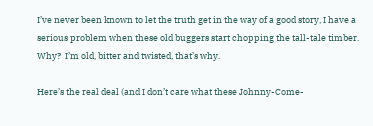I’ve never been known to let the truth get in the way of a good story, I have a serious problem when these old buggers start chopping the tall-tale timber.  Why?  I’m old, bitter and twisted, that’s why.

Here’s the real deal (and I don’t care what these Johnny-Come-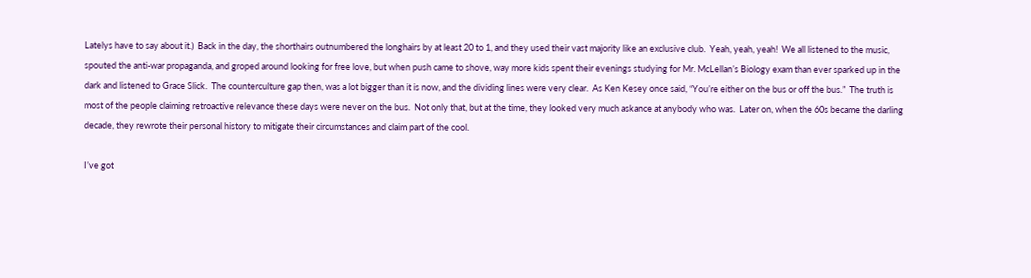Latelys have to say about it.)  Back in the day, the shorthairs outnumbered the longhairs by at least 20 to 1, and they used their vast majority like an exclusive club.  Yeah, yeah, yeah!  We all listened to the music, spouted the anti-war propaganda, and groped around looking for free love, but when push came to shove, way more kids spent their evenings studying for Mr. McLellan’s Biology exam than ever sparked up in the dark and listened to Grace Slick.  The counterculture gap then, was a lot bigger than it is now, and the dividing lines were very clear.  As Ken Kesey once said, “You’re either on the bus or off the bus.”  The truth is most of the people claiming retroactive relevance these days were never on the bus.  Not only that, but at the time, they looked very much askance at anybody who was.  Later on, when the 60s became the darling decade, they rewrote their personal history to mitigate their circumstances and claim part of the cool.

I’ve got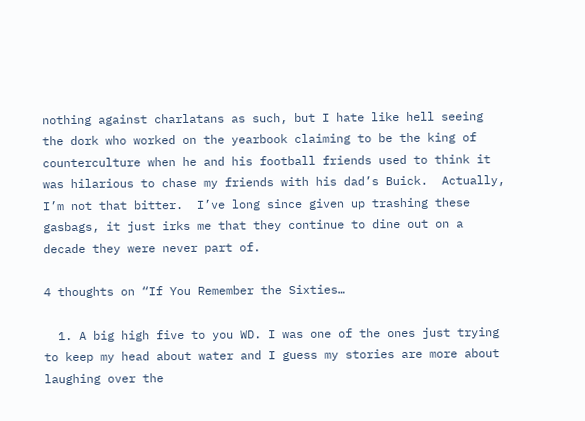nothing against charlatans as such, but I hate like hell seeing the dork who worked on the yearbook claiming to be the king of counterculture when he and his football friends used to think it was hilarious to chase my friends with his dad’s Buick.  Actually, I’m not that bitter.  I’ve long since given up trashing these gasbags, it just irks me that they continue to dine out on a decade they were never part of.

4 thoughts on “If You Remember the Sixties…

  1. A big high five to you WD. I was one of the ones just trying to keep my head about water and I guess my stories are more about laughing over the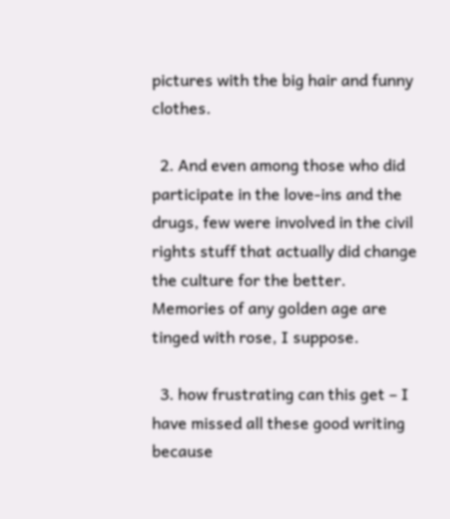pictures with the big hair and funny clothes.

  2. And even among those who did participate in the love-ins and the drugs, few were involved in the civil rights stuff that actually did change the culture for the better. Memories of any golden age are tinged with rose, I suppose.

  3. how frustrating can this get – I have missed all these good writing because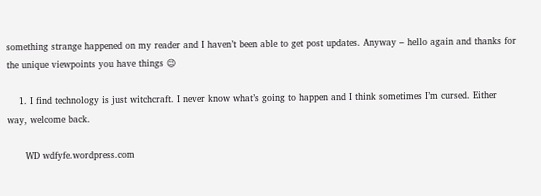something strange happened on my reader and I haven’t been able to get post updates. Anyway – hello again and thanks for the unique viewpoints you have things 😉

    1. I find technology is just witchcraft. I never know what’s going to happen and I think sometimes I’m cursed. Either way, welcome back.

      WD wdfyfe.wordpress.com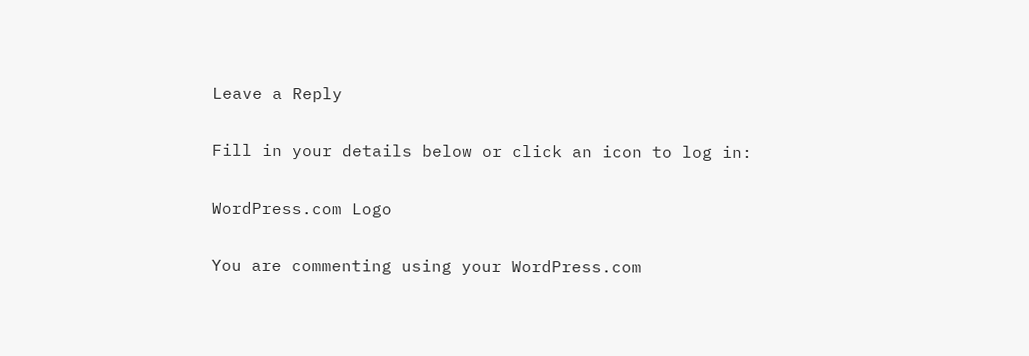Leave a Reply

Fill in your details below or click an icon to log in:

WordPress.com Logo

You are commenting using your WordPress.com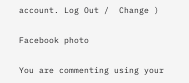account. Log Out /  Change )

Facebook photo

You are commenting using your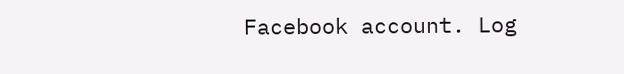Facebook account. Log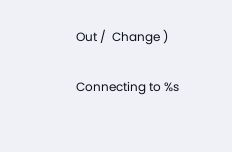Out /  Change )

Connecting to %s